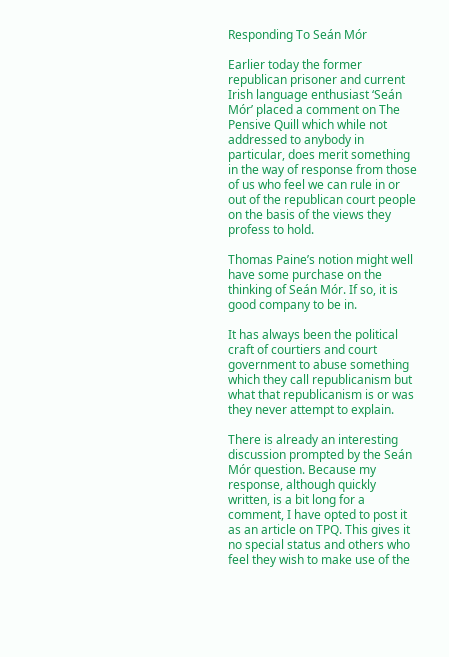Responding To Seán Mór

Earlier today the former republican prisoner and current Irish language enthusiast ‘Seán Mór’ placed a comment on The Pensive Quill which while not addressed to anybody in particular, does merit something in the way of response from those of us who feel we can rule in or out of the republican court people on the basis of the views they profess to hold.

Thomas Paine’s notion might well have some purchase on the thinking of Seán Mór. If so, it is good company to be in.

It has always been the political craft of courtiers and court government to abuse something which they call republicanism but what that republicanism is or was they never attempt to explain.

There is already an interesting discussion prompted by the Seán Mór question. Because my response, although quickly written, is a bit long for a comment, I have opted to post it as an article on TPQ. This gives it no special status and others who feel they wish to make use of the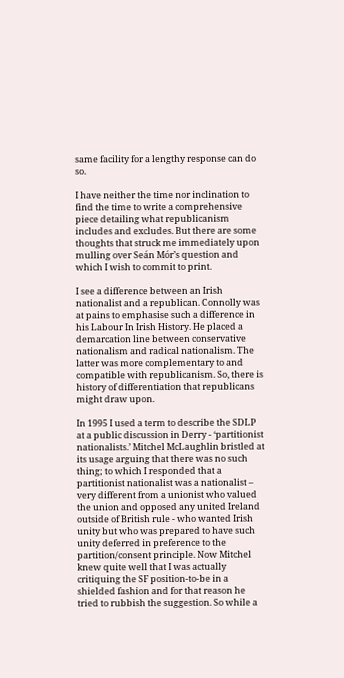same facility for a lengthy response can do so.

I have neither the time nor inclination to find the time to write a comprehensive piece detailing what republicanism includes and excludes. But there are some thoughts that struck me immediately upon mulling over Seán Mór’s question and which I wish to commit to print.

I see a difference between an Irish nationalist and a republican. Connolly was at pains to emphasise such a difference in his Labour In Irish History. He placed a demarcation line between conservative nationalism and radical nationalism. The latter was more complementary to and compatible with republicanism. So, there is history of differentiation that republicans might draw upon.

In 1995 I used a term to describe the SDLP at a public discussion in Derry - ‘partitionist nationalists.’ Mitchel McLaughlin bristled at its usage arguing that there was no such thing; to which I responded that a partitionist nationalist was a nationalist – very different from a unionist who valued the union and opposed any united Ireland outside of British rule - who wanted Irish unity but who was prepared to have such unity deferred in preference to the partition/consent principle. Now Mitchel knew quite well that I was actually critiquing the SF position-to-be in a shielded fashion and for that reason he tried to rubbish the suggestion. So while a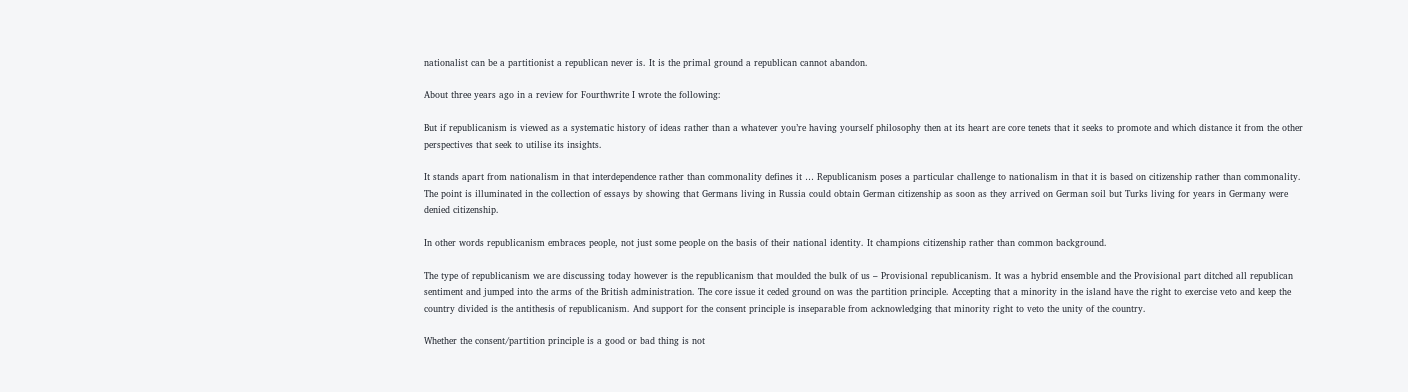nationalist can be a partitionist a republican never is. It is the primal ground a republican cannot abandon.

About three years ago in a review for Fourthwrite I wrote the following:

But if republicanism is viewed as a systematic history of ideas rather than a whatever you’re having yourself philosophy then at its heart are core tenets that it seeks to promote and which distance it from the other perspectives that seek to utilise its insights.

It stands apart from nationalism in that interdependence rather than commonality defines it … Republicanism poses a particular challenge to nationalism in that it is based on citizenship rather than commonality. The point is illuminated in the collection of essays by showing that Germans living in Russia could obtain German citizenship as soon as they arrived on German soil but Turks living for years in Germany were denied citizenship.

In other words republicanism embraces people, not just some people on the basis of their national identity. It champions citizenship rather than common background.

The type of republicanism we are discussing today however is the republicanism that moulded the bulk of us – Provisional republicanism. It was a hybrid ensemble and the Provisional part ditched all republican sentiment and jumped into the arms of the British administration. The core issue it ceded ground on was the partition principle. Accepting that a minority in the island have the right to exercise veto and keep the country divided is the antithesis of republicanism. And support for the consent principle is inseparable from acknowledging that minority right to veto the unity of the country.

Whether the consent/partition principle is a good or bad thing is not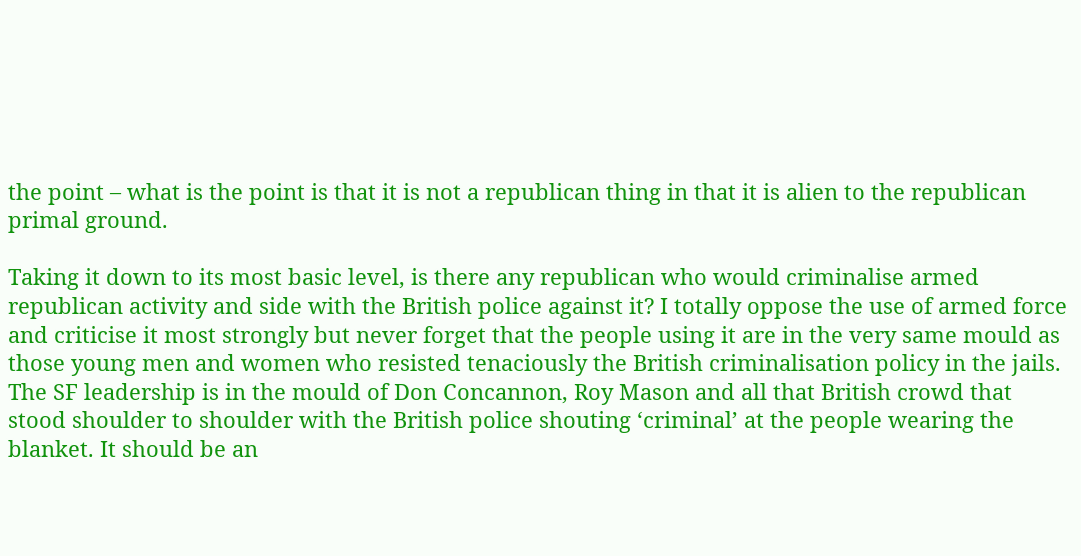the point – what is the point is that it is not a republican thing in that it is alien to the republican primal ground.

Taking it down to its most basic level, is there any republican who would criminalise armed republican activity and side with the British police against it? I totally oppose the use of armed force and criticise it most strongly but never forget that the people using it are in the very same mould as those young men and women who resisted tenaciously the British criminalisation policy in the jails. The SF leadership is in the mould of Don Concannon, Roy Mason and all that British crowd that stood shoulder to shoulder with the British police shouting ‘criminal’ at the people wearing the blanket. It should be an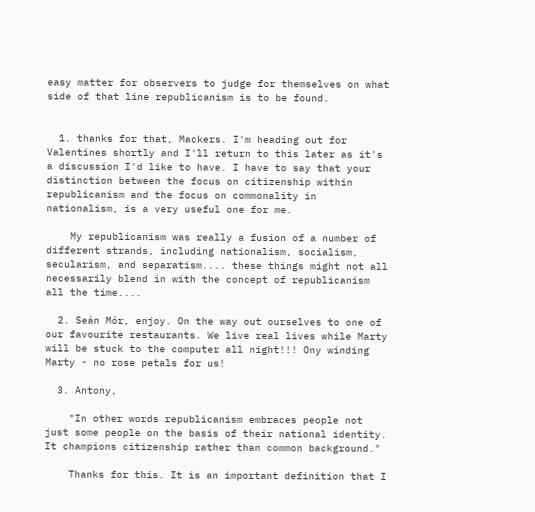easy matter for observers to judge for themselves on what side of that line republicanism is to be found.


  1. thanks for that, Mackers. I'm heading out for Valentines shortly and I'll return to this later as it's a discussion I'd like to have. I have to say that your distinction between the focus on citizenship within republicanism and the focus on commonality in nationalism, is a very useful one for me.

    My republicanism was really a fusion of a number of different strands, including nationalism, socialism, secularism, and separatism.... these things might not all necessarily blend in with the concept of republicanism all the time....

  2. Seán Mór, enjoy. On the way out ourselves to one of our favourite restaurants. We live real lives while Marty will be stuck to the computer all night!!! Ony winding Marty - no rose petals for us!

  3. Antony,

    "In other words republicanism embraces people not just some people on the basis of their national identity. It champions citizenship rather than common background."

    Thanks for this. It is an important definition that I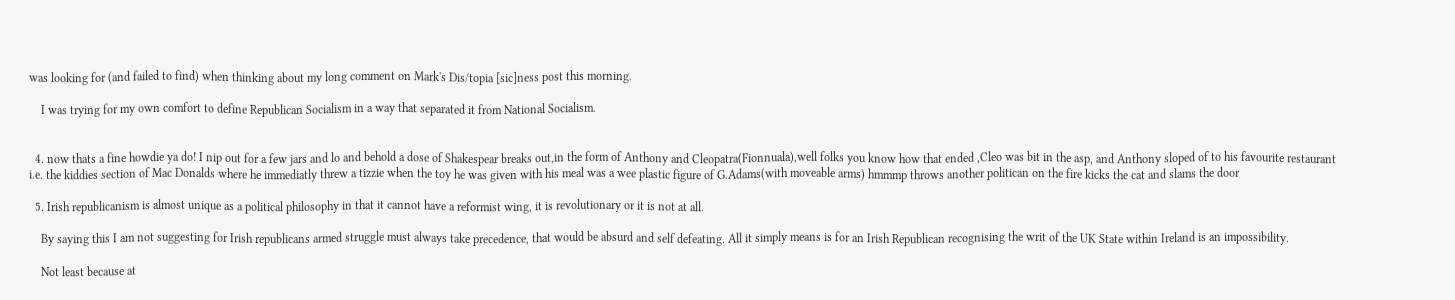was looking for (and failed to find) when thinking about my long comment on Mark's Dis/topia [sic]ness post this morning.

    I was trying for my own comfort to define Republican Socialism in a way that separated it from National Socialism.


  4. now thats a fine howdie ya do! I nip out for a few jars and lo and behold a dose of Shakespear breaks out,in the form of Anthony and Cleopatra(Fionnuala),well folks you know how that ended ,Cleo was bit in the asp, and Anthony sloped of to his favourite restaurant i.e. the kiddies section of Mac Donalds where he immediatly threw a tizzie when the toy he was given with his meal was a wee plastic figure of G.Adams(with moveable arms) hmmmp throws another politican on the fire kicks the cat and slams the door

  5. Irish republicanism is almost unique as a political philosophy in that it cannot have a reformist wing, it is revolutionary or it is not at all.

    By saying this I am not suggesting for Irish republicans armed struggle must always take precedence, that would be absurd and self defeating. All it simply means is for an Irish Republican recognising the writ of the UK State within Ireland is an impossibility.

    Not least because at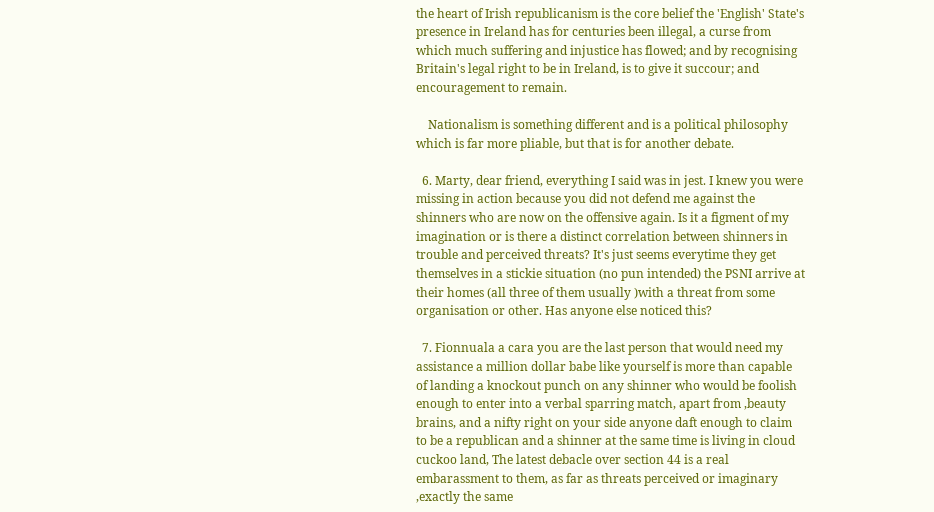the heart of Irish republicanism is the core belief the 'English' State's presence in Ireland has for centuries been illegal, a curse from which much suffering and injustice has flowed; and by recognising Britain's legal right to be in Ireland, is to give it succour; and encouragement to remain.

    Nationalism is something different and is a political philosophy which is far more pliable, but that is for another debate.

  6. Marty, dear friend, everything I said was in jest. I knew you were missing in action because you did not defend me against the shinners who are now on the offensive again. Is it a figment of my imagination or is there a distinct correlation between shinners in trouble and perceived threats? It's just seems everytime they get themselves in a stickie situation (no pun intended) the PSNI arrive at their homes (all three of them usually )with a threat from some organisation or other. Has anyone else noticed this?

  7. Fionnuala a cara you are the last person that would need my assistance a million dollar babe like yourself is more than capable of landing a knockout punch on any shinner who would be foolish enough to enter into a verbal sparring match, apart from ,beauty brains, and a nifty right on your side anyone daft enough to claim to be a republican and a shinner at the same time is living in cloud cuckoo land, The latest debacle over section 44 is a real embarassment to them, as far as threats perceived or imaginary ,exactly the same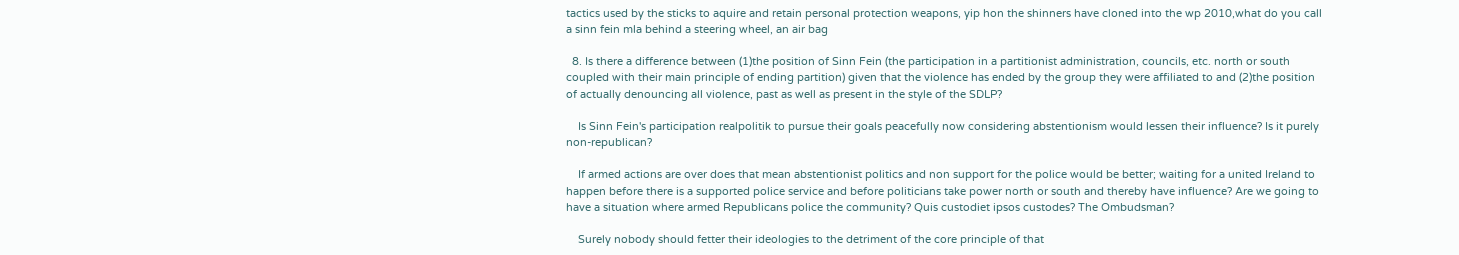tactics used by the sticks to aquire and retain personal protection weapons, yip hon the shinners have cloned into the wp 2010,what do you call a sinn fein mla behind a steering wheel, an air bag

  8. Is there a difference between (1)the position of Sinn Fein (the participation in a partitionist administration, councils, etc. north or south coupled with their main principle of ending partition) given that the violence has ended by the group they were affiliated to and (2)the position of actually denouncing all violence, past as well as present in the style of the SDLP?

    Is Sinn Fein's participation realpolitik to pursue their goals peacefully now considering abstentionism would lessen their influence? Is it purely non-republican?

    If armed actions are over does that mean abstentionist politics and non support for the police would be better; waiting for a united Ireland to happen before there is a supported police service and before politicians take power north or south and thereby have influence? Are we going to have a situation where armed Republicans police the community? Quis custodiet ipsos custodes? The Ombudsman?

    Surely nobody should fetter their ideologies to the detriment of the core principle of that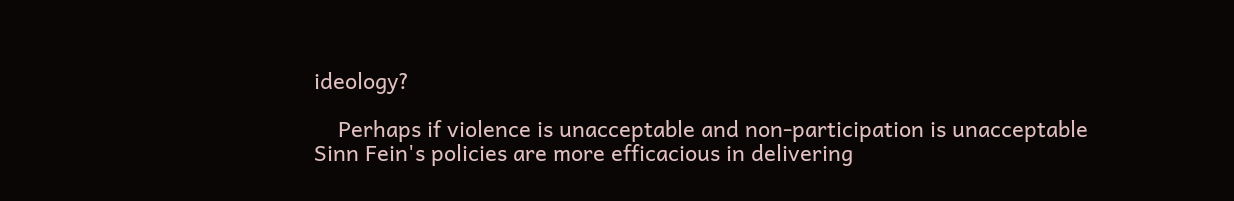ideology?

    Perhaps if violence is unacceptable and non-participation is unacceptable Sinn Fein's policies are more efficacious in delivering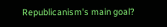Republicanism's main goal?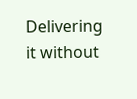Delivering it without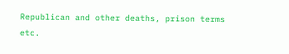Republican and other deaths, prison terms etc.